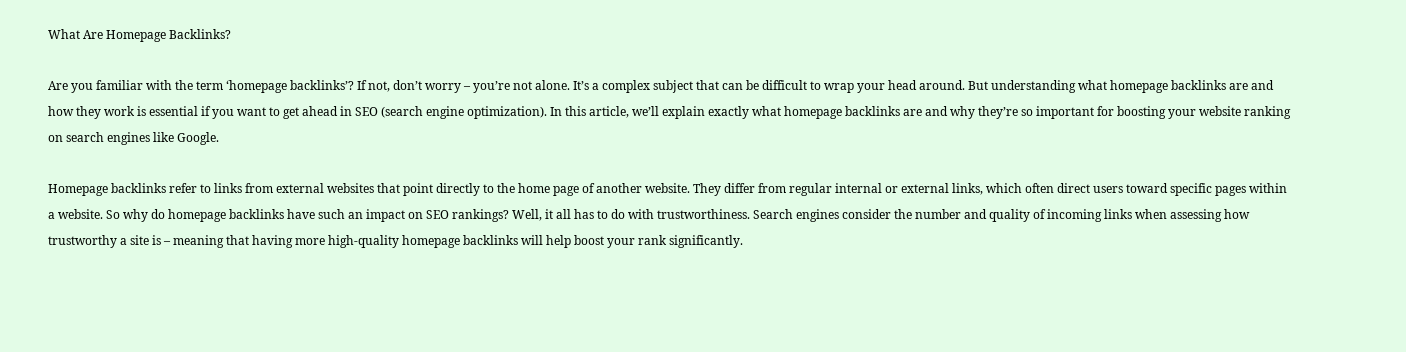What Are Homepage Backlinks?

Are you familiar with the term ‘homepage backlinks’? If not, don’t worry – you’re not alone. It’s a complex subject that can be difficult to wrap your head around. But understanding what homepage backlinks are and how they work is essential if you want to get ahead in SEO (search engine optimization). In this article, we’ll explain exactly what homepage backlinks are and why they’re so important for boosting your website ranking on search engines like Google.

Homepage backlinks refer to links from external websites that point directly to the home page of another website. They differ from regular internal or external links, which often direct users toward specific pages within a website. So why do homepage backlinks have such an impact on SEO rankings? Well, it all has to do with trustworthiness. Search engines consider the number and quality of incoming links when assessing how trustworthy a site is – meaning that having more high-quality homepage backlinks will help boost your rank significantly.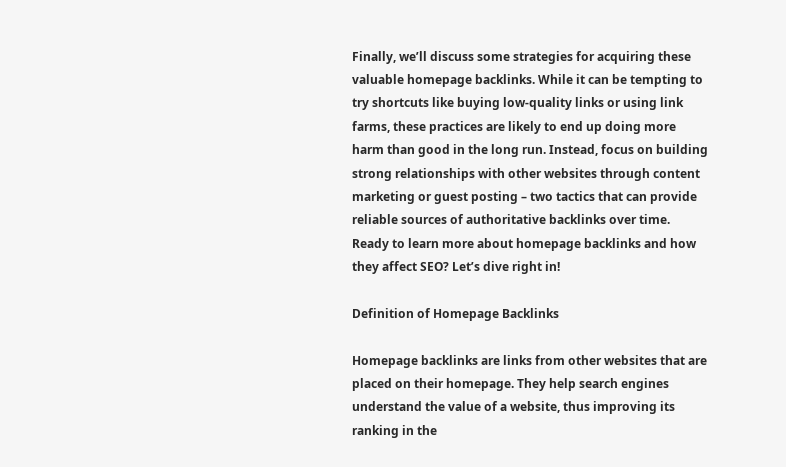Finally, we’ll discuss some strategies for acquiring these valuable homepage backlinks. While it can be tempting to try shortcuts like buying low-quality links or using link farms, these practices are likely to end up doing more harm than good in the long run. Instead, focus on building strong relationships with other websites through content marketing or guest posting – two tactics that can provide reliable sources of authoritative backlinks over time. Ready to learn more about homepage backlinks and how they affect SEO? Let’s dive right in!

Definition of Homepage Backlinks

Homepage backlinks are links from other websites that are placed on their homepage. They help search engines understand the value of a website, thus improving its ranking in the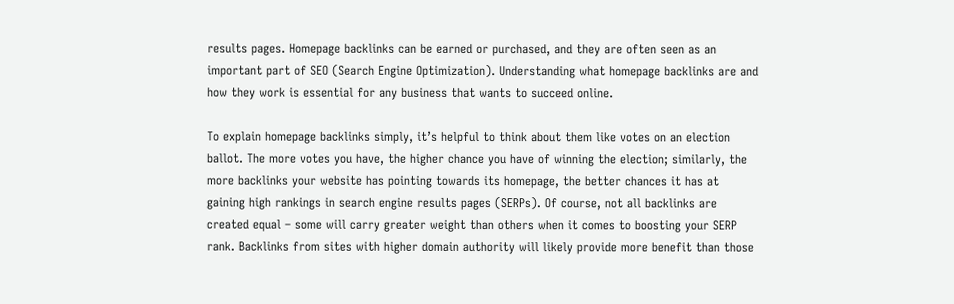results pages. Homepage backlinks can be earned or purchased, and they are often seen as an important part of SEO (Search Engine Optimization). Understanding what homepage backlinks are and how they work is essential for any business that wants to succeed online.

To explain homepage backlinks simply, it’s helpful to think about them like votes on an election ballot. The more votes you have, the higher chance you have of winning the election; similarly, the more backlinks your website has pointing towards its homepage, the better chances it has at gaining high rankings in search engine results pages (SERPs). Of course, not all backlinks are created equal – some will carry greater weight than others when it comes to boosting your SERP rank. Backlinks from sites with higher domain authority will likely provide more benefit than those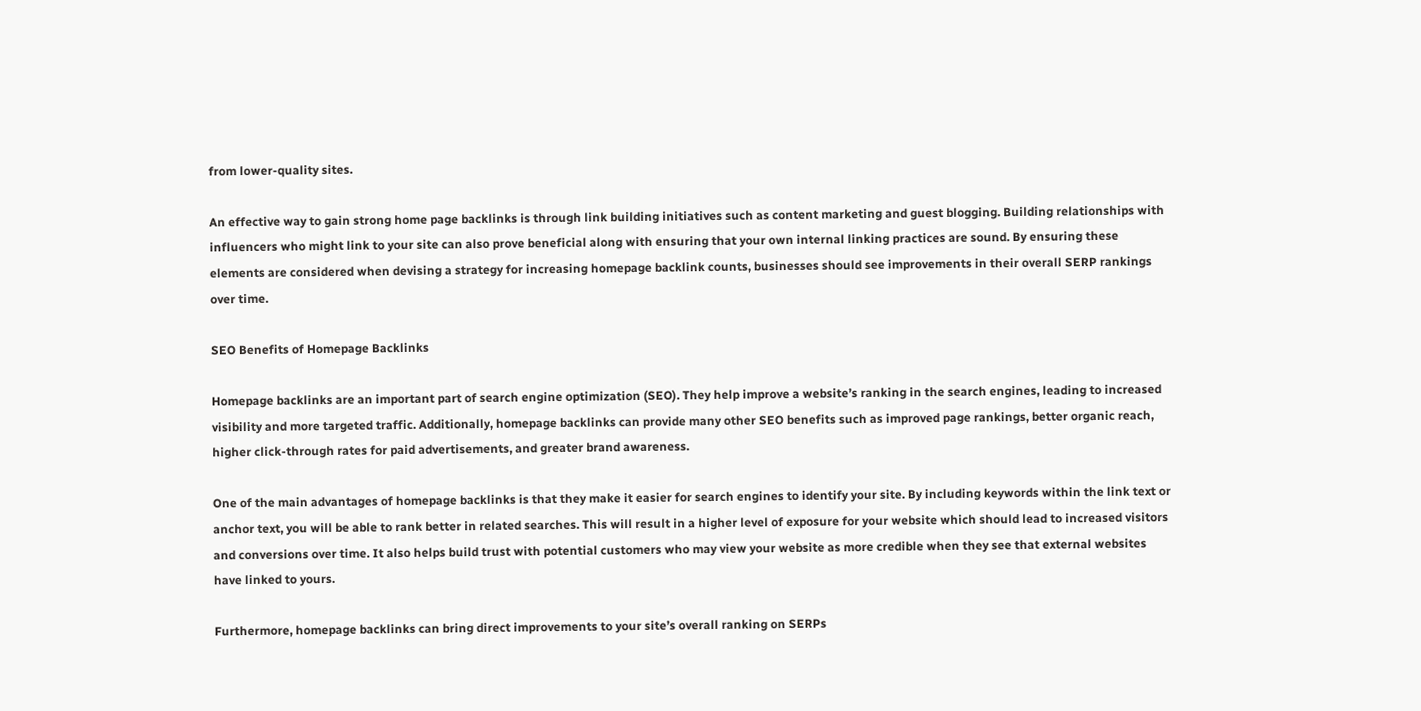from lower-quality sites.

An effective way to gain strong home page backlinks is through link building initiatives such as content marketing and guest blogging. Building relationships with influencers who might link to your site can also prove beneficial along with ensuring that your own internal linking practices are sound. By ensuring these elements are considered when devising a strategy for increasing homepage backlink counts, businesses should see improvements in their overall SERP rankings over time.

SEO Benefits of Homepage Backlinks

Homepage backlinks are an important part of search engine optimization (SEO). They help improve a website’s ranking in the search engines, leading to increased visibility and more targeted traffic. Additionally, homepage backlinks can provide many other SEO benefits such as improved page rankings, better organic reach, higher click-through rates for paid advertisements, and greater brand awareness.

One of the main advantages of homepage backlinks is that they make it easier for search engines to identify your site. By including keywords within the link text or anchor text, you will be able to rank better in related searches. This will result in a higher level of exposure for your website which should lead to increased visitors and conversions over time. It also helps build trust with potential customers who may view your website as more credible when they see that external websites have linked to yours.

Furthermore, homepage backlinks can bring direct improvements to your site’s overall ranking on SERPs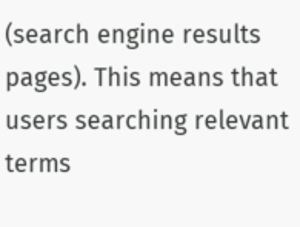(search engine results pages). This means that users searching relevant terms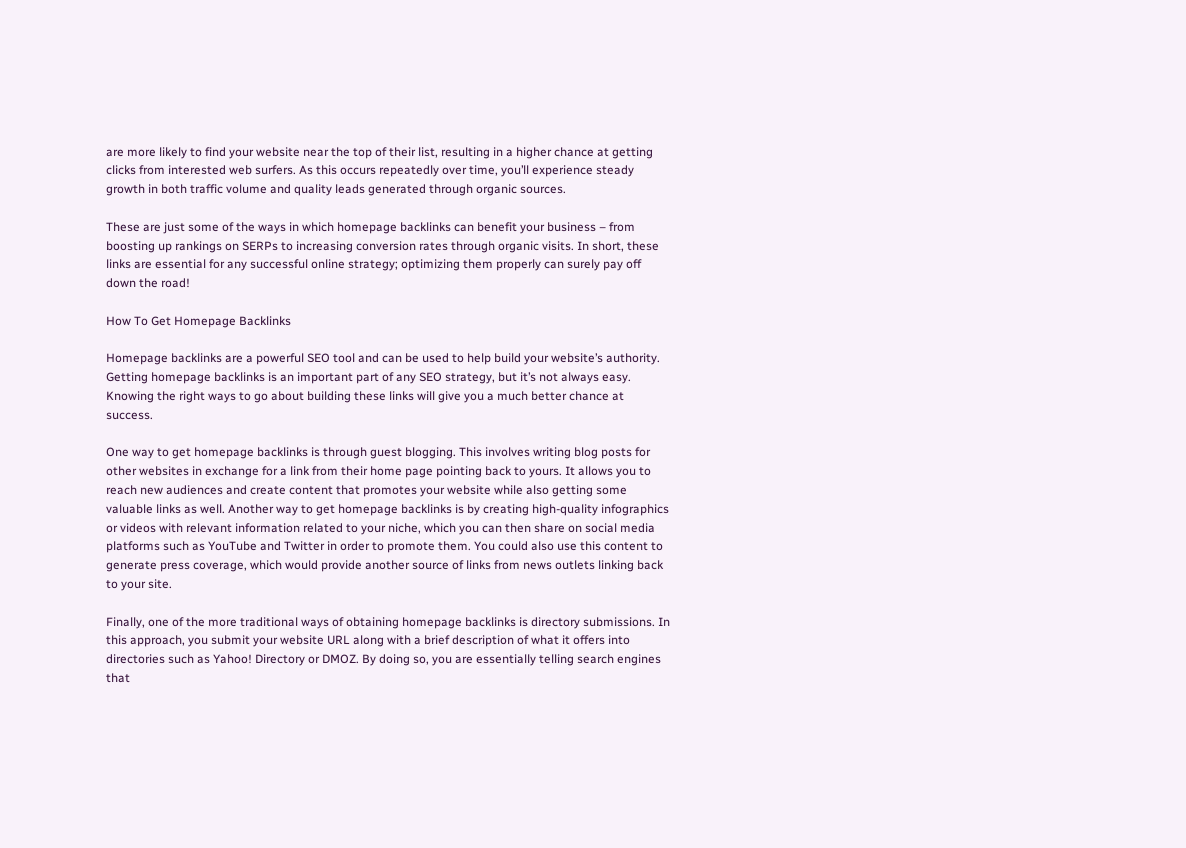are more likely to find your website near the top of their list, resulting in a higher chance at getting clicks from interested web surfers. As this occurs repeatedly over time, you’ll experience steady growth in both traffic volume and quality leads generated through organic sources.

These are just some of the ways in which homepage backlinks can benefit your business – from boosting up rankings on SERPs to increasing conversion rates through organic visits. In short, these links are essential for any successful online strategy; optimizing them properly can surely pay off down the road!

How To Get Homepage Backlinks

Homepage backlinks are a powerful SEO tool and can be used to help build your website’s authority. Getting homepage backlinks is an important part of any SEO strategy, but it’s not always easy. Knowing the right ways to go about building these links will give you a much better chance at success.

One way to get homepage backlinks is through guest blogging. This involves writing blog posts for other websites in exchange for a link from their home page pointing back to yours. It allows you to reach new audiences and create content that promotes your website while also getting some valuable links as well. Another way to get homepage backlinks is by creating high-quality infographics or videos with relevant information related to your niche, which you can then share on social media platforms such as YouTube and Twitter in order to promote them. You could also use this content to generate press coverage, which would provide another source of links from news outlets linking back to your site.

Finally, one of the more traditional ways of obtaining homepage backlinks is directory submissions. In this approach, you submit your website URL along with a brief description of what it offers into directories such as Yahoo! Directory or DMOZ. By doing so, you are essentially telling search engines that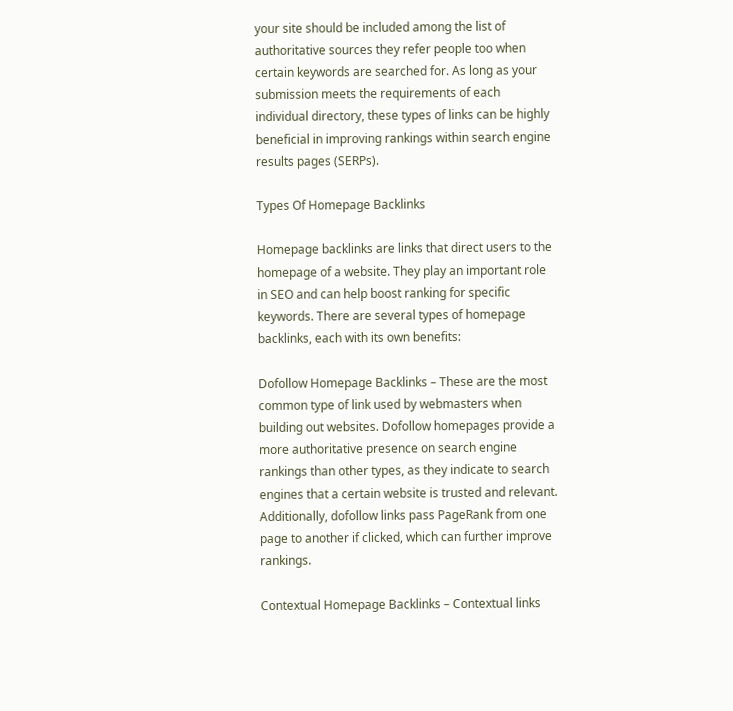your site should be included among the list of authoritative sources they refer people too when certain keywords are searched for. As long as your submission meets the requirements of each individual directory, these types of links can be highly beneficial in improving rankings within search engine results pages (SERPs).

Types Of Homepage Backlinks

Homepage backlinks are links that direct users to the homepage of a website. They play an important role in SEO and can help boost ranking for specific keywords. There are several types of homepage backlinks, each with its own benefits:

Dofollow Homepage Backlinks – These are the most common type of link used by webmasters when building out websites. Dofollow homepages provide a more authoritative presence on search engine rankings than other types, as they indicate to search engines that a certain website is trusted and relevant. Additionally, dofollow links pass PageRank from one page to another if clicked, which can further improve rankings.

Contextual Homepage Backlinks – Contextual links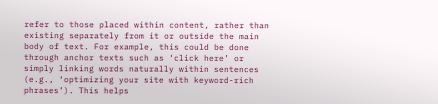refer to those placed within content, rather than existing separately from it or outside the main body of text. For example, this could be done through anchor texts such as ‘click here’ or simply linking words naturally within sentences (e.g., ‘optimizing your site with keyword-rich phrases’). This helps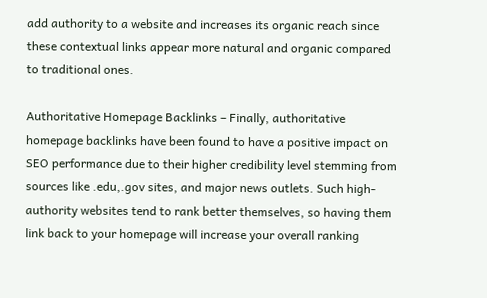add authority to a website and increases its organic reach since these contextual links appear more natural and organic compared to traditional ones.

Authoritative Homepage Backlinks – Finally, authoritative homepage backlinks have been found to have a positive impact on SEO performance due to their higher credibility level stemming from sources like .edu,.gov sites, and major news outlets. Such high-authority websites tend to rank better themselves, so having them link back to your homepage will increase your overall ranking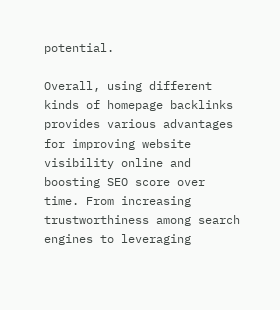potential.

Overall, using different kinds of homepage backlinks provides various advantages for improving website visibility online and boosting SEO score over time. From increasing trustworthiness among search engines to leveraging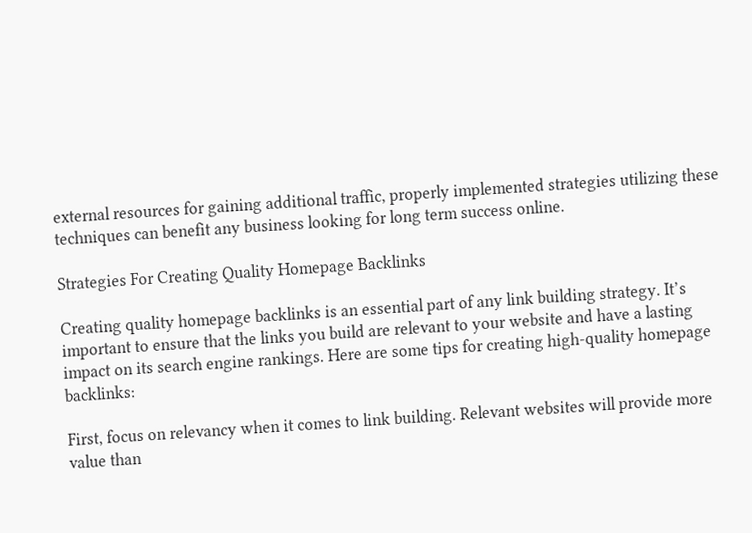external resources for gaining additional traffic, properly implemented strategies utilizing these techniques can benefit any business looking for long term success online.

Strategies For Creating Quality Homepage Backlinks

Creating quality homepage backlinks is an essential part of any link building strategy. It’s important to ensure that the links you build are relevant to your website and have a lasting impact on its search engine rankings. Here are some tips for creating high-quality homepage backlinks:

First, focus on relevancy when it comes to link building. Relevant websites will provide more value than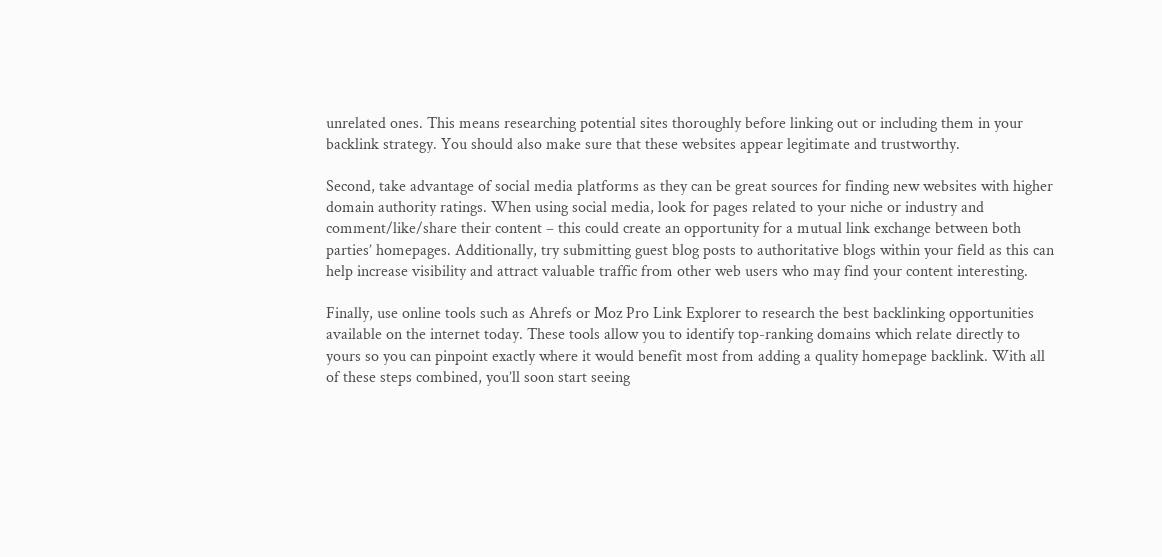unrelated ones. This means researching potential sites thoroughly before linking out or including them in your backlink strategy. You should also make sure that these websites appear legitimate and trustworthy.

Second, take advantage of social media platforms as they can be great sources for finding new websites with higher domain authority ratings. When using social media, look for pages related to your niche or industry and comment/like/share their content – this could create an opportunity for a mutual link exchange between both parties’ homepages. Additionally, try submitting guest blog posts to authoritative blogs within your field as this can help increase visibility and attract valuable traffic from other web users who may find your content interesting.

Finally, use online tools such as Ahrefs or Moz Pro Link Explorer to research the best backlinking opportunities available on the internet today. These tools allow you to identify top-ranking domains which relate directly to yours so you can pinpoint exactly where it would benefit most from adding a quality homepage backlink. With all of these steps combined, you’ll soon start seeing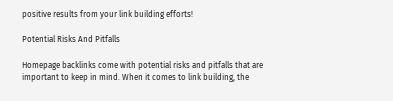positive results from your link building efforts!

Potential Risks And Pitfalls

Homepage backlinks come with potential risks and pitfalls that are important to keep in mind. When it comes to link building, the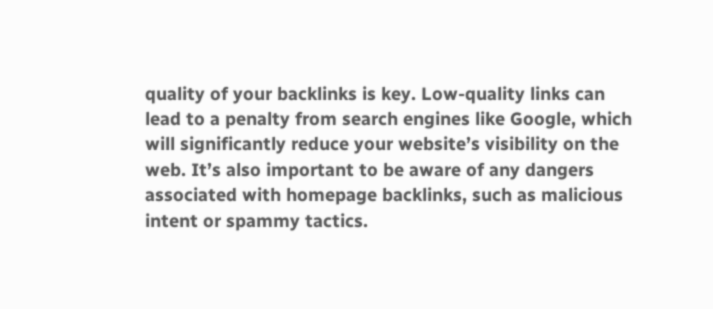quality of your backlinks is key. Low-quality links can lead to a penalty from search engines like Google, which will significantly reduce your website’s visibility on the web. It’s also important to be aware of any dangers associated with homepage backlinks, such as malicious intent or spammy tactics.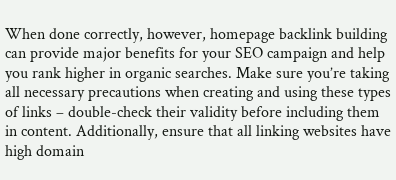When done correctly, however, homepage backlink building can provide major benefits for your SEO campaign and help you rank higher in organic searches. Make sure you’re taking all necessary precautions when creating and using these types of links – double-check their validity before including them in content. Additionally, ensure that all linking websites have high domain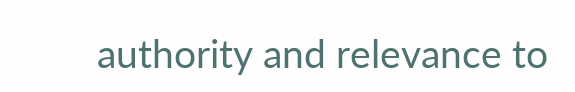authority and relevance to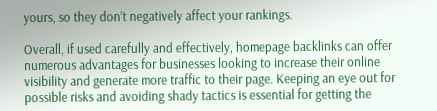yours, so they don’t negatively affect your rankings.

Overall, if used carefully and effectively, homepage backlinks can offer numerous advantages for businesses looking to increase their online visibility and generate more traffic to their page. Keeping an eye out for possible risks and avoiding shady tactics is essential for getting the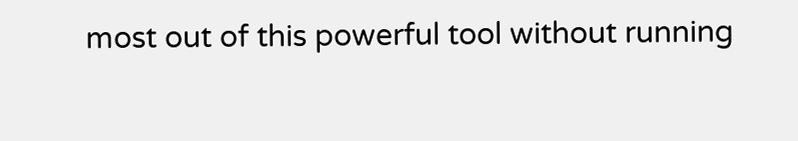most out of this powerful tool without running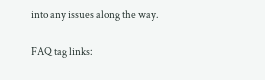into any issues along the way.

FAQ tag links: